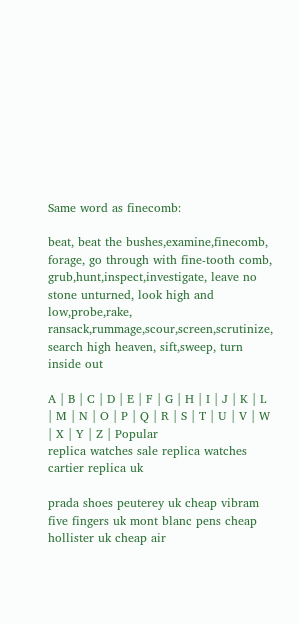Same word as finecomb:

beat, beat the bushes,examine,finecomb, forage, go through with fine-tooth comb, grub,hunt,inspect,investigate, leave no stone unturned, look high and low,probe,rake, ransack,rummage,scour,screen,scrutinize, search high heaven, sift,sweep, turn inside out

A | B | C | D | E | F | G | H | I | J | K | L | M | N | O | P | Q | R | S | T | U | V | W | X | Y | Z | Popular
replica watches sale replica watches cartier replica uk

prada shoes peuterey uk cheap vibram five fingers uk mont blanc pens cheap hollister uk cheap air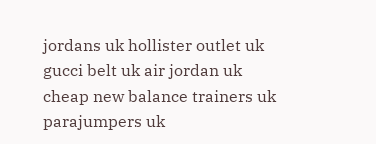jordans uk hollister outlet uk gucci belt uk air jordan uk cheap new balance trainers uk parajumpers uk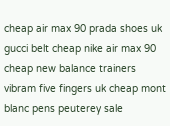cheap air max 90 prada shoes uk gucci belt cheap nike air max 90 cheap new balance trainers vibram five fingers uk cheap mont blanc pens peuterey sale